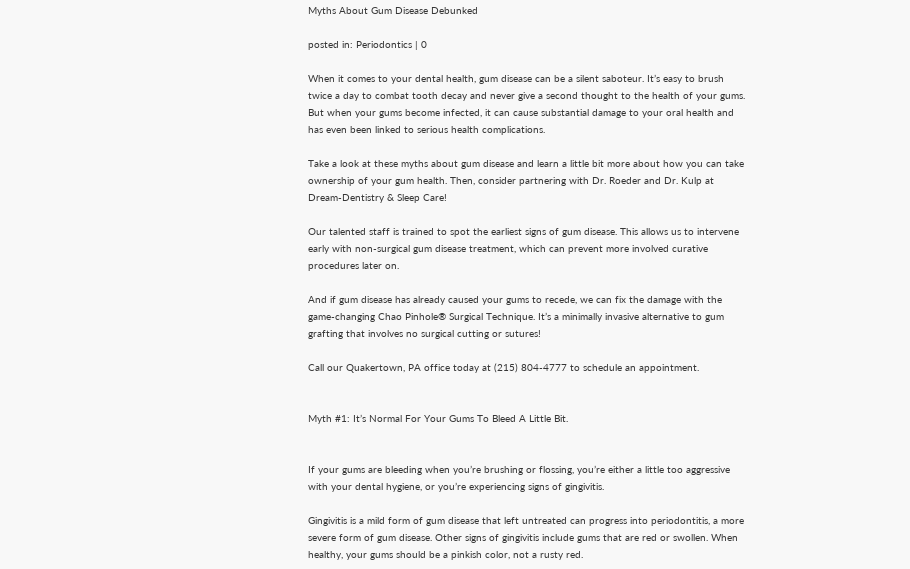Myths About Gum Disease Debunked

posted in: Periodontics | 0

When it comes to your dental health, gum disease can be a silent saboteur. It’s easy to brush twice a day to combat tooth decay and never give a second thought to the health of your gums. But when your gums become infected, it can cause substantial damage to your oral health and has even been linked to serious health complications.

Take a look at these myths about gum disease and learn a little bit more about how you can take ownership of your gum health. Then, consider partnering with Dr. Roeder and Dr. Kulp at Dream-Dentistry & Sleep Care!

Our talented staff is trained to spot the earliest signs of gum disease. This allows us to intervene early with non-surgical gum disease treatment, which can prevent more involved curative procedures later on.

And if gum disease has already caused your gums to recede, we can fix the damage with the game-changing Chao Pinhole® Surgical Technique. It’s a minimally invasive alternative to gum grafting that involves no surgical cutting or sutures!

Call our Quakertown, PA office today at (215) 804-4777 to schedule an appointment.


Myth #1: It’s Normal For Your Gums To Bleed A Little Bit.


If your gums are bleeding when you’re brushing or flossing, you’re either a little too aggressive with your dental hygiene, or you’re experiencing signs of gingivitis.

Gingivitis is a mild form of gum disease that left untreated can progress into periodontitis, a more severe form of gum disease. Other signs of gingivitis include gums that are red or swollen. When healthy, your gums should be a pinkish color, not a rusty red.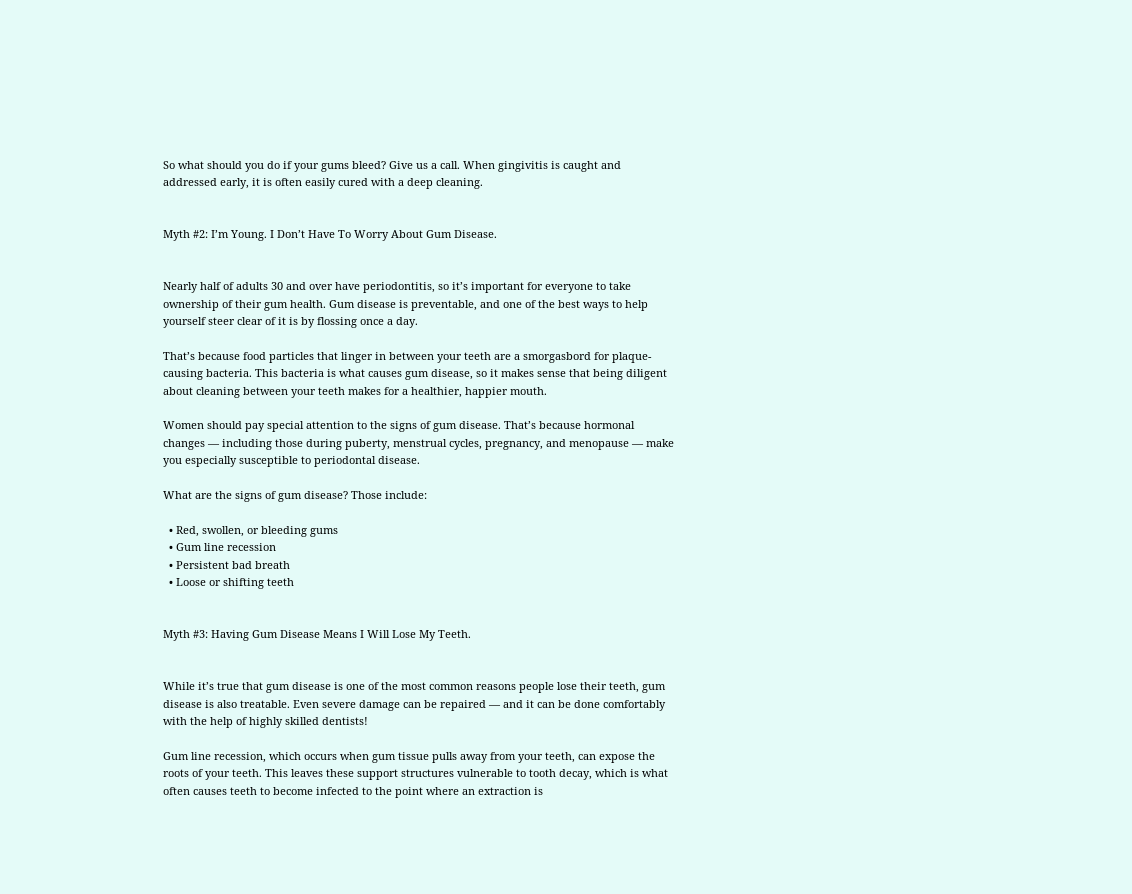So what should you do if your gums bleed? Give us a call. When gingivitis is caught and addressed early, it is often easily cured with a deep cleaning.


Myth #2: I’m Young. I Don’t Have To Worry About Gum Disease.


Nearly half of adults 30 and over have periodontitis, so it’s important for everyone to take ownership of their gum health. Gum disease is preventable, and one of the best ways to help yourself steer clear of it is by flossing once a day.

That’s because food particles that linger in between your teeth are a smorgasbord for plaque-causing bacteria. This bacteria is what causes gum disease, so it makes sense that being diligent about cleaning between your teeth makes for a healthier, happier mouth.

Women should pay special attention to the signs of gum disease. That’s because hormonal changes — including those during puberty, menstrual cycles, pregnancy, and menopause — make you especially susceptible to periodontal disease.

What are the signs of gum disease? Those include:

  • Red, swollen, or bleeding gums
  • Gum line recession
  • Persistent bad breath
  • Loose or shifting teeth


Myth #3: Having Gum Disease Means I Will Lose My Teeth.


While it’s true that gum disease is one of the most common reasons people lose their teeth, gum disease is also treatable. Even severe damage can be repaired — and it can be done comfortably with the help of highly skilled dentists!

Gum line recession, which occurs when gum tissue pulls away from your teeth, can expose the roots of your teeth. This leaves these support structures vulnerable to tooth decay, which is what often causes teeth to become infected to the point where an extraction is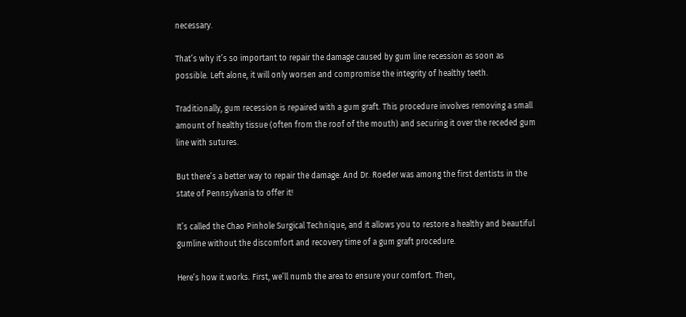necessary.

That’s why it’s so important to repair the damage caused by gum line recession as soon as possible. Left alone, it will only worsen and compromise the integrity of healthy teeth.

Traditionally, gum recession is repaired with a gum graft. This procedure involves removing a small amount of healthy tissue (often from the roof of the mouth) and securing it over the receded gum line with sutures.

But there’s a better way to repair the damage. And Dr. Roeder was among the first dentists in the state of Pennsylvania to offer it!

It’s called the Chao Pinhole Surgical Technique, and it allows you to restore a healthy and beautiful gumline without the discomfort and recovery time of a gum graft procedure.

Here’s how it works. First, we’ll numb the area to ensure your comfort. Then,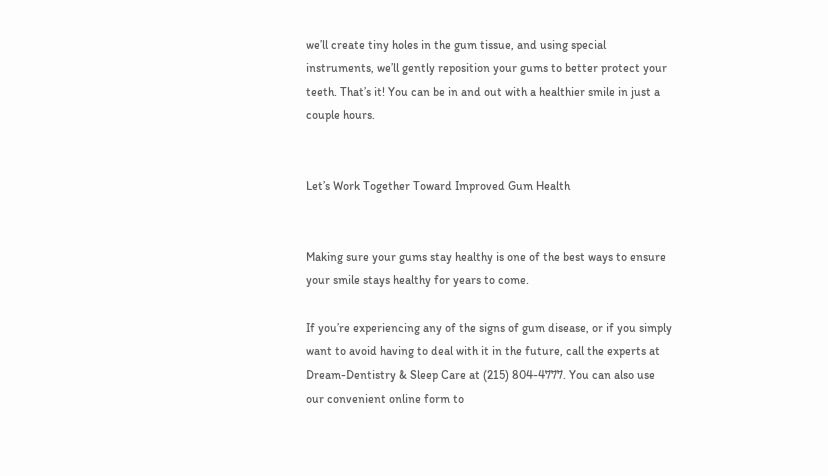we’ll create tiny holes in the gum tissue, and using special instruments, we’ll gently reposition your gums to better protect your teeth. That’s it! You can be in and out with a healthier smile in just a couple hours.


Let’s Work Together Toward Improved Gum Health


Making sure your gums stay healthy is one of the best ways to ensure your smile stays healthy for years to come.

If you’re experiencing any of the signs of gum disease, or if you simply want to avoid having to deal with it in the future, call the experts at Dream-Dentistry & Sleep Care at (215) 804-4777. You can also use our convenient online form to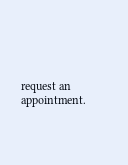request an appointment.